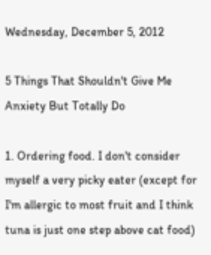Wednesday, December 5, 2012

5 Things That Shouldn't Give Me Anxiety But Totally Do

1. Ordering food. I don't consider myself a very picky eater (except for I'm allergic to most fruit and I think tuna is just one step above cat food)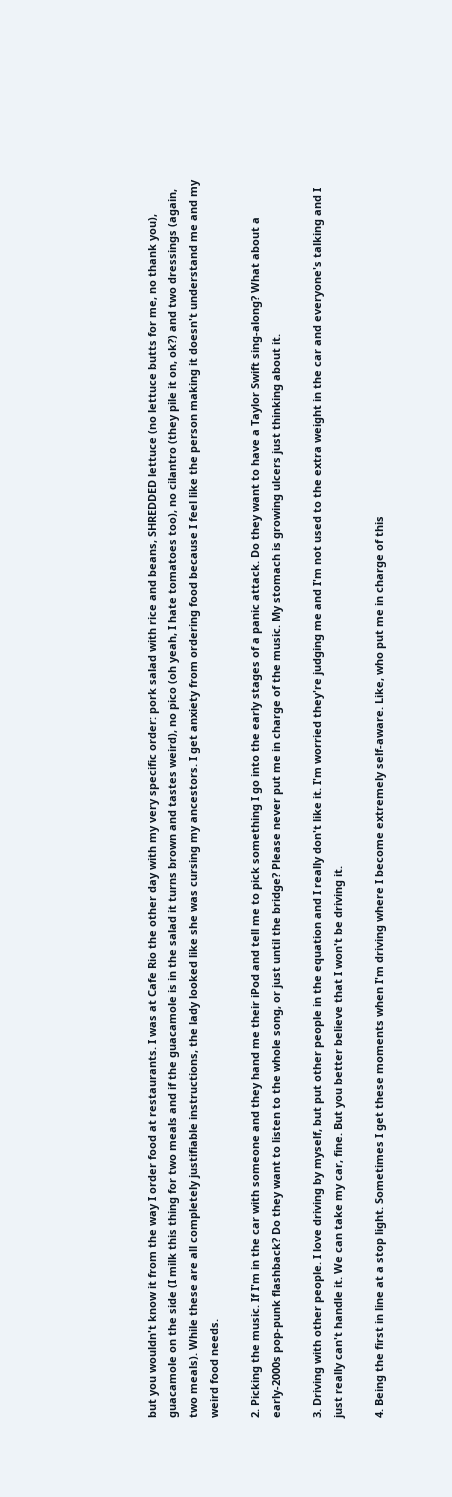but you wouldn't know it from the way I order food at restaurants. I was at Cafe Rio the other day with my very specific order: pork salad with rice and beans, SHREDDED lettuce (no lettuce butts for me, no thank you), guacamole on the side (I milk this thing for two meals and if the guacamole is in the salad it turns brown and tastes weird), no pico (oh yeah, I hate tomatoes too), no cilantro (they pile it on, ok?) and two dressings (again, two meals). While these are all completely justifiable instructions, the lady looked like she was cursing my ancestors. I get anxiety from ordering food because I feel like the person making it doesn't understand me and my weird food needs.

2. Picking the music. If I'm in the car with someone and they hand me their iPod and tell me to pick something I go into the early stages of a panic attack. Do they want to have a Taylor Swift sing-along? What about a early-2000s pop-punk flashback? Do they want to listen to the whole song, or just until the bridge? Please never put me in charge of the music. My stomach is growing ulcers just thinking about it.

3. Driving with other people. I love driving by myself, but put other people in the equation and I really don't like it. I'm worried they're judging me and I'm not used to the extra weight in the car and everyone's talking and I just really can't handle it. We can take my car, fine. But you better believe that I won't be driving it.

4. Being the first in line at a stop light. Sometimes I get these moments when I'm driving where I become extremely self-aware. Like, who put me in charge of this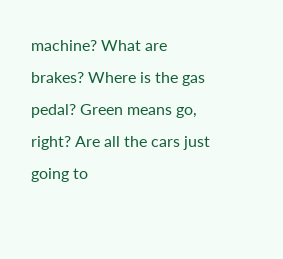machine? What are brakes? Where is the gas pedal? Green means go, right? Are all the cars just going to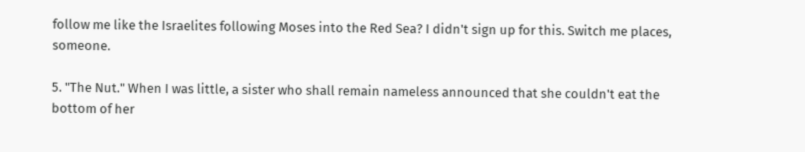follow me like the Israelites following Moses into the Red Sea? I didn't sign up for this. Switch me places, someone.

5. "The Nut." When I was little, a sister who shall remain nameless announced that she couldn't eat the bottom of her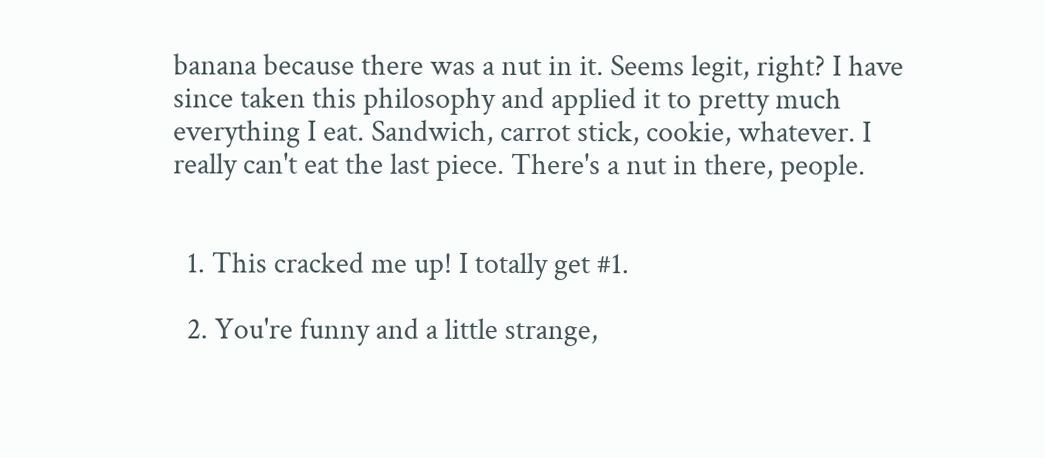banana because there was a nut in it. Seems legit, right? I have since taken this philosophy and applied it to pretty much everything I eat. Sandwich, carrot stick, cookie, whatever. I really can't eat the last piece. There's a nut in there, people.


  1. This cracked me up! I totally get #1.

  2. You're funny and a little strange,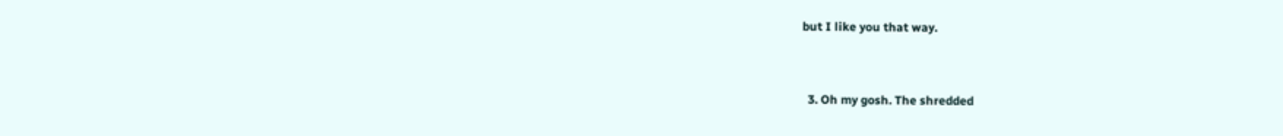but I like you that way.


  3. Oh my gosh. The shredded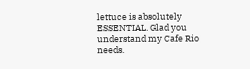lettuce is absolutely ESSENTIAL. Glad you understand my Cafe Rio needs.